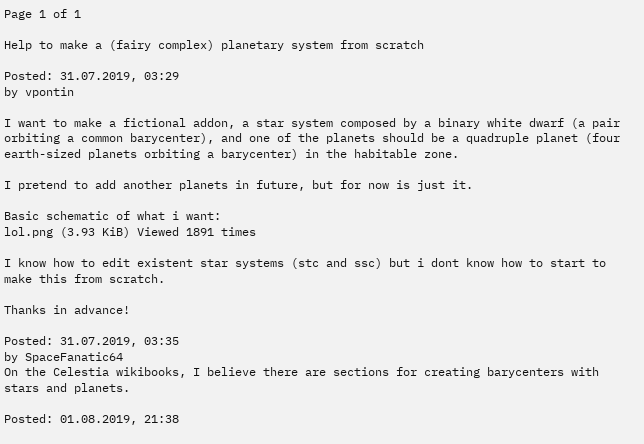Page 1 of 1

Help to make a (fairy complex) planetary system from scratch

Posted: 31.07.2019, 03:29
by vpontin

I want to make a fictional addon, a star system composed by a binary white dwarf (a pair orbiting a common barycenter), and one of the planets should be a quadruple planet (four earth-sized planets orbiting a barycenter) in the habitable zone.

I pretend to add another planets in future, but for now is just it.

Basic schematic of what i want:
lol.png (3.93 KiB) Viewed 1891 times

I know how to edit existent star systems (stc and ssc) but i dont know how to start to make this from scratch.

Thanks in advance!

Posted: 31.07.2019, 03:35
by SpaceFanatic64
On the Celestia wikibooks, I believe there are sections for creating barycenters with stars and planets.

Posted: 01.08.2019, 21:38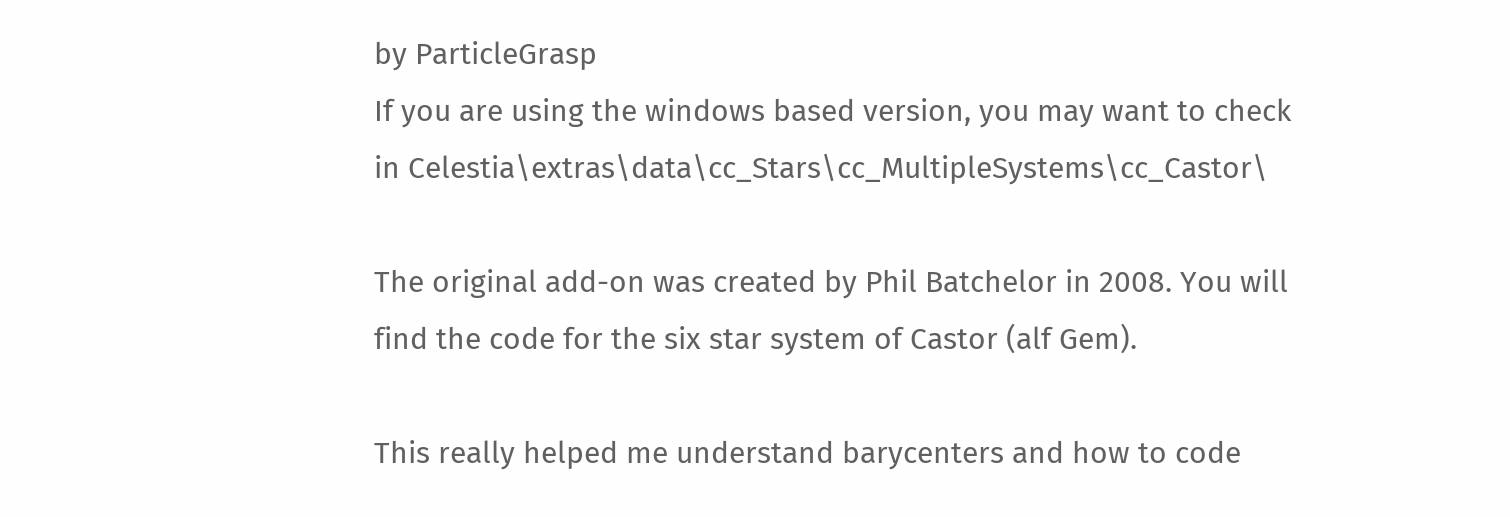by ParticleGrasp
If you are using the windows based version, you may want to check in Celestia\extras\data\cc_Stars\cc_MultipleSystems\cc_Castor\

The original add-on was created by Phil Batchelor in 2008. You will find the code for the six star system of Castor (alf Gem).

This really helped me understand barycenters and how to code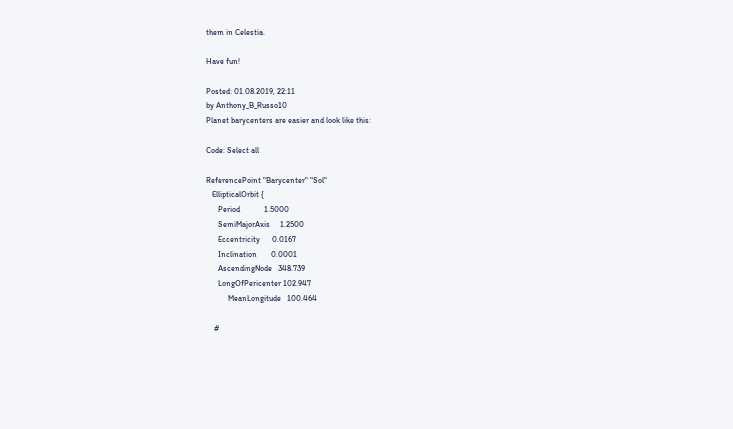them in Celestia.

Have fun!

Posted: 01.08.2019, 22:11
by Anthony_B_Russo10
Planet barycenters are easier and look like this:

Code: Select all

ReferencePoint "Barycenter" "Sol"
   EllipticalOrbit {
      Period            1.5000
      SemiMajorAxis     1.2500
      Eccentricity      0.0167
      Inclination       0.0001
      AscendingNode   348.739
      LongOfPericenter 102.947
           MeanLongitude   100.464

    #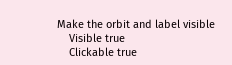Make the orbit and label visible
    Visible true
    Clickable true